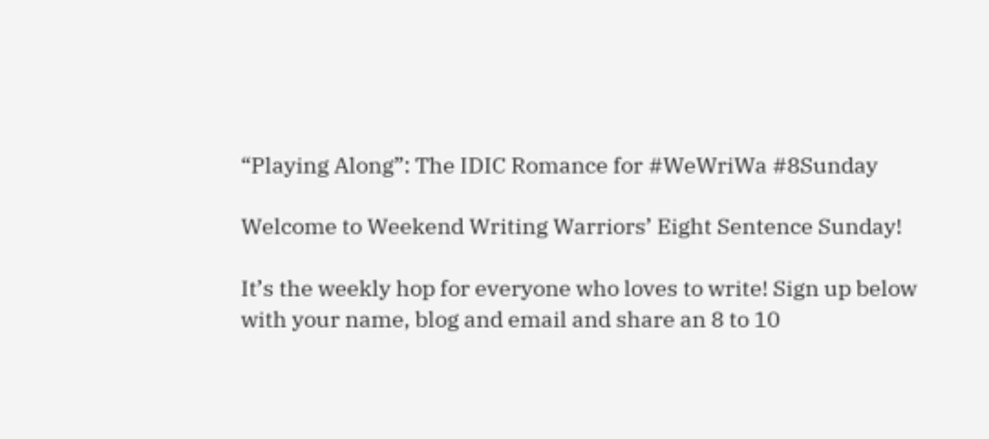“Playing Along”: The IDIC Romance for #WeWriWa #8Sunday

Welcome to Weekend Writing Warriors’ Eight Sentence Sunday!

It’s the weekly hop for everyone who loves to write! Sign up below with your name, blog and email and share an 8 to 10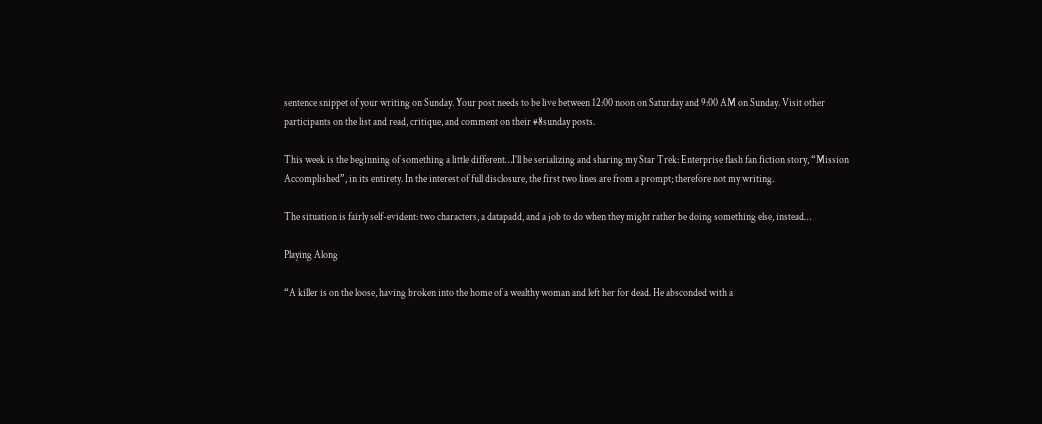sentence snippet of your writing on Sunday. Your post needs to be live between 12:00 noon on Saturday and 9:00 AM on Sunday. Visit other participants on the list and read, critique, and comment on their #8sunday posts.

This week is the beginning of something a little different…I’ll be serializing and sharing my Star Trek: Enterprise flash fan fiction story, “Mission Accomplished”, in its entirety. In the interest of full disclosure, the first two lines are from a prompt; therefore not my writing.

The situation is fairly self-evident: two characters, a datapadd, and a job to do when they might rather be doing something else, instead…

Playing Along

“A killer is on the loose, having broken into the home of a wealthy woman and left her for dead. He absconded with a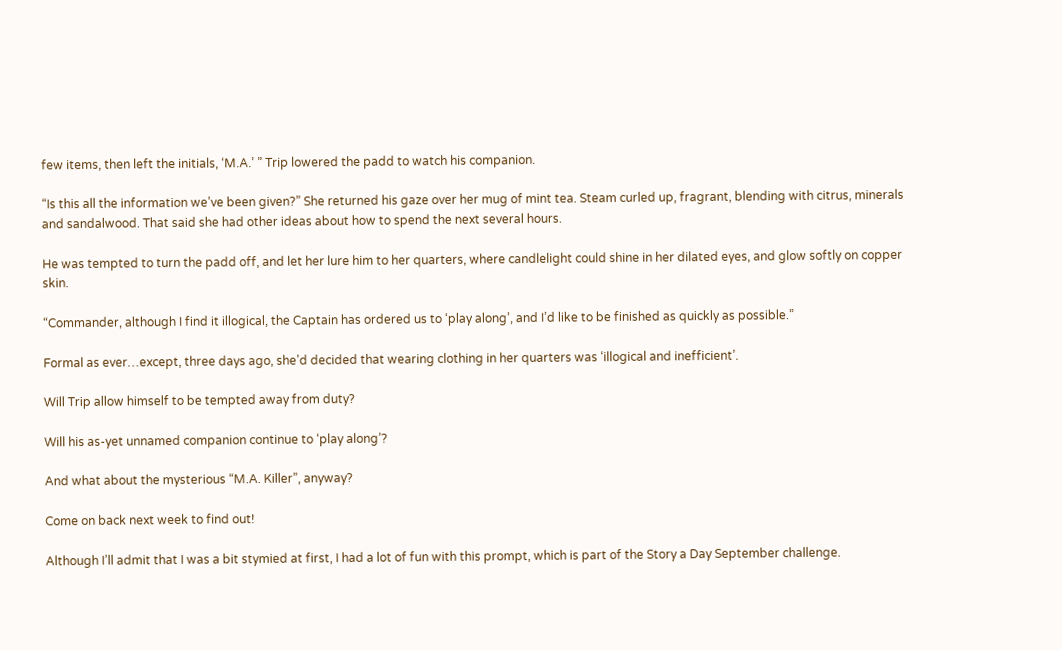few items, then left the initials, ‘M.A.’ ” Trip lowered the padd to watch his companion.

“Is this all the information we’ve been given?” She returned his gaze over her mug of mint tea. Steam curled up, fragrant, blending with citrus, minerals and sandalwood. That said she had other ideas about how to spend the next several hours.

He was tempted to turn the padd off, and let her lure him to her quarters, where candlelight could shine in her dilated eyes, and glow softly on copper skin.

“Commander, although I find it illogical, the Captain has ordered us to ‘play along’, and I’d like to be finished as quickly as possible.”

Formal as ever…except, three days ago, she’d decided that wearing clothing in her quarters was ‘illogical and inefficient’.

Will Trip allow himself to be tempted away from duty?

Will his as-yet unnamed companion continue to ‘play along’?

And what about the mysterious “M.A. Killer”, anyway?

Come on back next week to find out!

Although I’ll admit that I was a bit stymied at first, I had a lot of fun with this prompt, which is part of the Story a Day September challenge.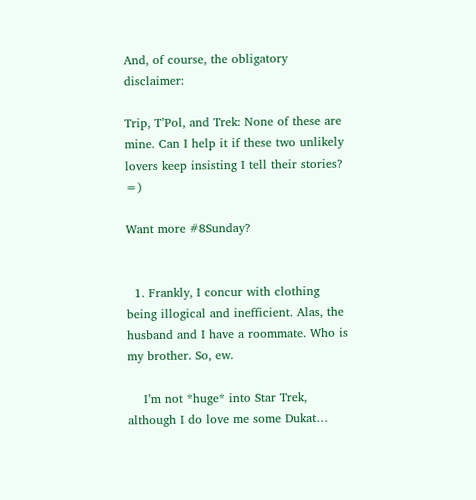And, of course, the obligatory disclaimer:

Trip, T’Pol, and Trek: None of these are mine. Can I help it if these two unlikely lovers keep insisting I tell their stories? =)

Want more #8Sunday?


  1. Frankly, I concur with clothing being illogical and inefficient. Alas, the husband and I have a roommate. Who is my brother. So, ew.

    I’m not *huge* into Star Trek, although I do love me some Dukat…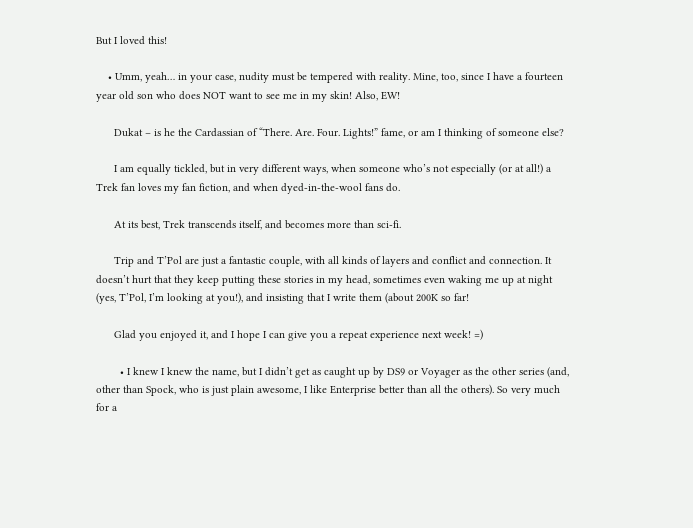But I loved this!

    • Umm, yeah… in your case, nudity must be tempered with reality. Mine, too, since I have a fourteen year old son who does NOT want to see me in my skin! Also, EW!

      Dukat – is he the Cardassian of “There. Are. Four. Lights!” fame, or am I thinking of someone else?

      I am equally tickled, but in very different ways, when someone who’s not especially (or at all!) a Trek fan loves my fan fiction, and when dyed-in-the-wool fans do.

      At its best, Trek transcends itself, and becomes more than sci-fi.

      Trip and T’Pol are just a fantastic couple, with all kinds of layers and conflict and connection. It doesn’t hurt that they keep putting these stories in my head, sometimes even waking me up at night (yes, T’Pol, I’m looking at you!), and insisting that I write them (about 200K so far!

      Glad you enjoyed it, and I hope I can give you a repeat experience next week! =)

        • I knew I knew the name, but I didn’t get as caught up by DS9 or Voyager as the other series (and, other than Spock, who is just plain awesome, I like Enterprise better than all the others). So very much for a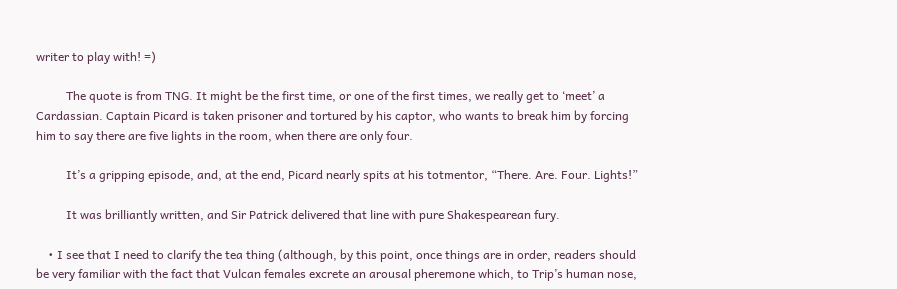writer to play with! =)

          The quote is from TNG. It might be the first time, or one of the first times, we really get to ‘meet’ a Cardassian. Captain Picard is taken prisoner and tortured by his captor, who wants to break him by forcing him to say there are five lights in the room, when there are only four.

          It’s a gripping episode, and, at the end, Picard nearly spits at his totmentor, “There. Are. Four. Lights!”

          It was brilliantly written, and Sir Patrick delivered that line with pure Shakespearean fury.

    • I see that I need to clarify the tea thing (although, by this point, once things are in order, readers should be very familiar with the fact that Vulcan females excrete an arousal pheremone which, to Trip’s human nose,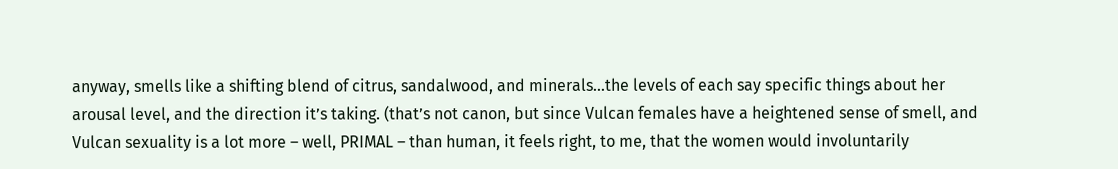anyway, smells like a shifting blend of citrus, sandalwood, and minerals…the levels of each say specific things about her arousal level, and the direction it’s taking. (that’s not canon, but since Vulcan females have a heightened sense of smell, and Vulcan sexuality is a lot more – well, PRIMAL – than human, it feels right, to me, that the women would involuntarily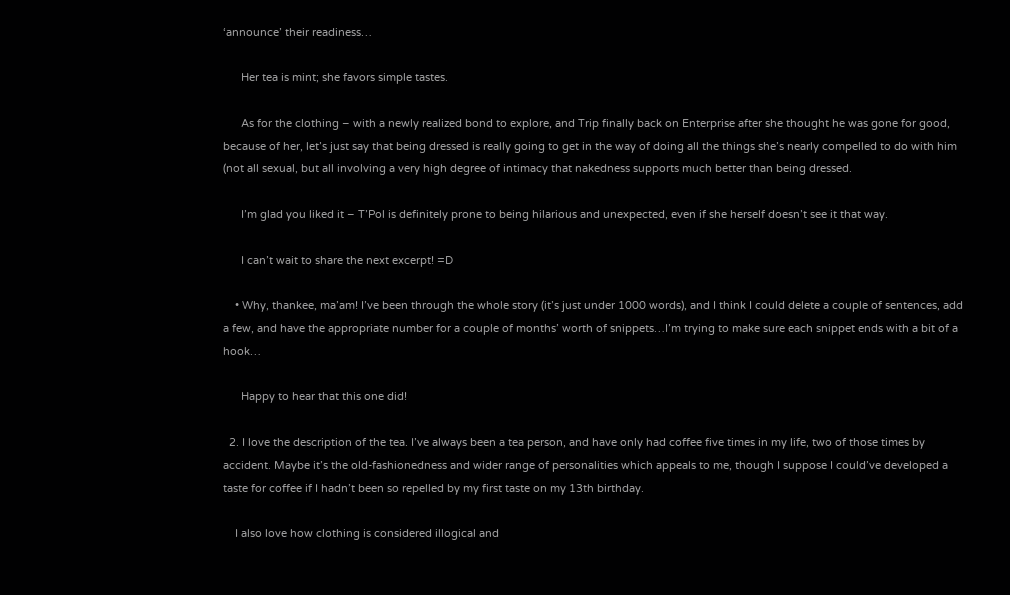‘announce’ their readiness…

      Her tea is mint; she favors simple tastes.

      As for the clothing – with a newly realized bond to explore, and Trip finally back on Enterprise after she thought he was gone for good, because of her, let’s just say that being dressed is really going to get in the way of doing all the things she’s nearly compelled to do with him (not all sexual, but all involving a very high degree of intimacy that nakedness supports much better than being dressed.

      I’m glad you liked it – T’Pol is definitely prone to being hilarious and unexpected, even if she herself doesn’t see it that way.

      I can’t wait to share the next excerpt! =D

    • Why, thankee, ma’am! I’ve been through the whole story (it’s just under 1000 words), and I think I could delete a couple of sentences, add a few, and have the appropriate number for a couple of months’ worth of snippets…I’m trying to make sure each snippet ends with a bit of a hook…

      Happy to hear that this one did!

  2. I love the description of the tea. I’ve always been a tea person, and have only had coffee five times in my life, two of those times by accident. Maybe it’s the old-fashionedness and wider range of personalities which appeals to me, though I suppose I could’ve developed a taste for coffee if I hadn’t been so repelled by my first taste on my 13th birthday.

    I also love how clothing is considered illogical and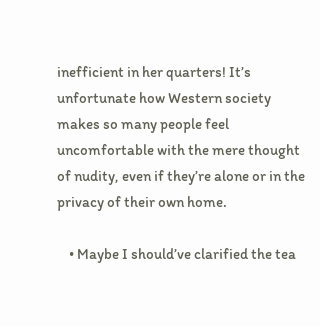inefficient in her quarters! It’s unfortunate how Western society makes so many people feel uncomfortable with the mere thought of nudity, even if they’re alone or in the privacy of their own home.

    • Maybe I should’ve clarified the tea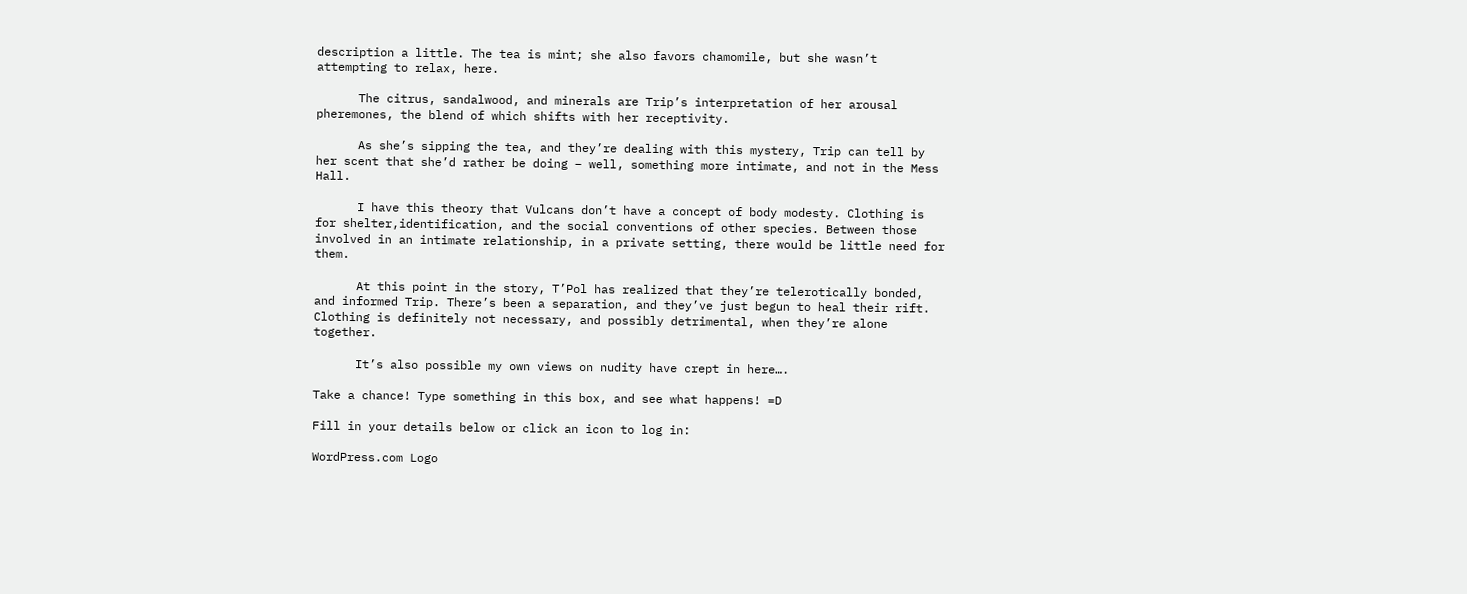description a little. The tea is mint; she also favors chamomile, but she wasn’t attempting to relax, here.

      The citrus, sandalwood, and minerals are Trip’s interpretation of her arousal pheremones, the blend of which shifts with her receptivity.

      As she’s sipping the tea, and they’re dealing with this mystery, Trip can tell by her scent that she’d rather be doing – well, something more intimate, and not in the Mess Hall.

      I have this theory that Vulcans don’t have a concept of body modesty. Clothing is for shelter,identification, and the social conventions of other species. Between those involved in an intimate relationship, in a private setting, there would be little need for them.

      At this point in the story, T’Pol has realized that they’re telerotically bonded, and informed Trip. There’s been a separation, and they’ve just begun to heal their rift. Clothing is definitely not necessary, and possibly detrimental, when they’re alone together.

      It’s also possible my own views on nudity have crept in here….

Take a chance! Type something in this box, and see what happens! =D

Fill in your details below or click an icon to log in:

WordPress.com Logo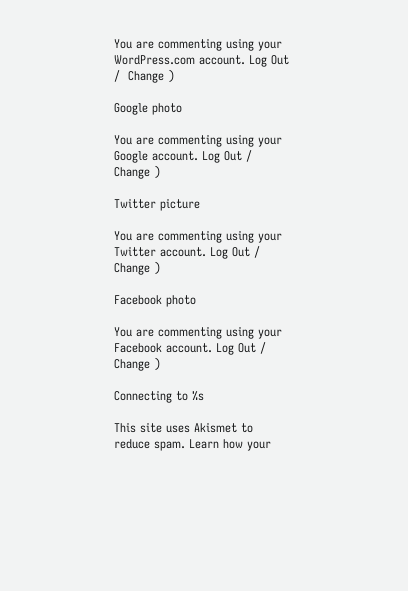You are commenting using your WordPress.com account. Log Out /  Change )

Google photo

You are commenting using your Google account. Log Out /  Change )

Twitter picture

You are commenting using your Twitter account. Log Out /  Change )

Facebook photo

You are commenting using your Facebook account. Log Out /  Change )

Connecting to %s

This site uses Akismet to reduce spam. Learn how your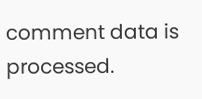comment data is processed.